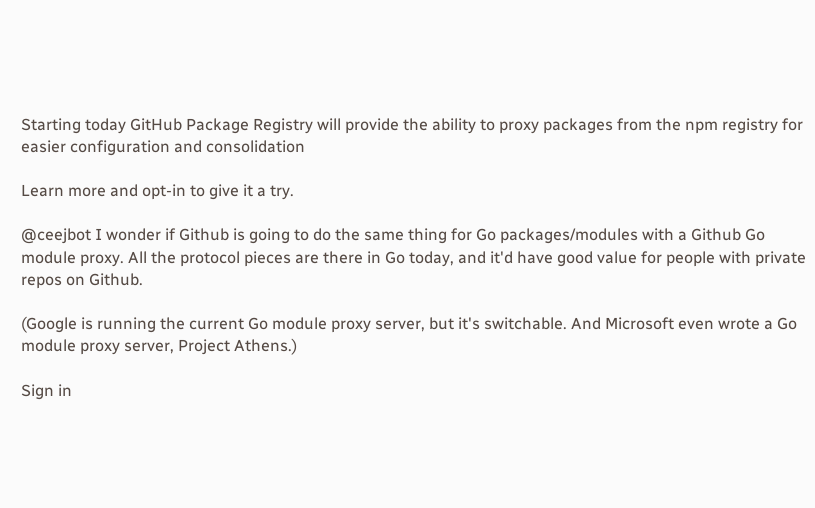Starting today GitHub Package Registry will provide the ability to proxy packages from the npm registry for easier configuration and consolidation

Learn more and opt-in to give it a try.

@ceejbot I wonder if Github is going to do the same thing for Go packages/modules with a Github Go module proxy. All the protocol pieces are there in Go today, and it'd have good value for people with private repos on Github.

(Google is running the current Go module proxy server, but it's switchable. And Microsoft even wrote a Go module proxy server, Project Athens.)

Sign in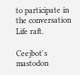to participate in the conversation
Life raft.

Ceejbot's mastodon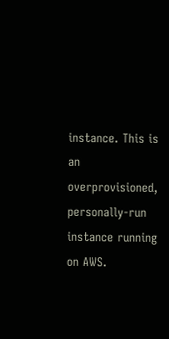instance. This is an overprovisioned, personally-run instance running on AWS.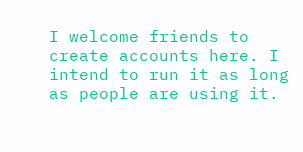I welcome friends to create accounts here. I intend to run it as long as people are using it.